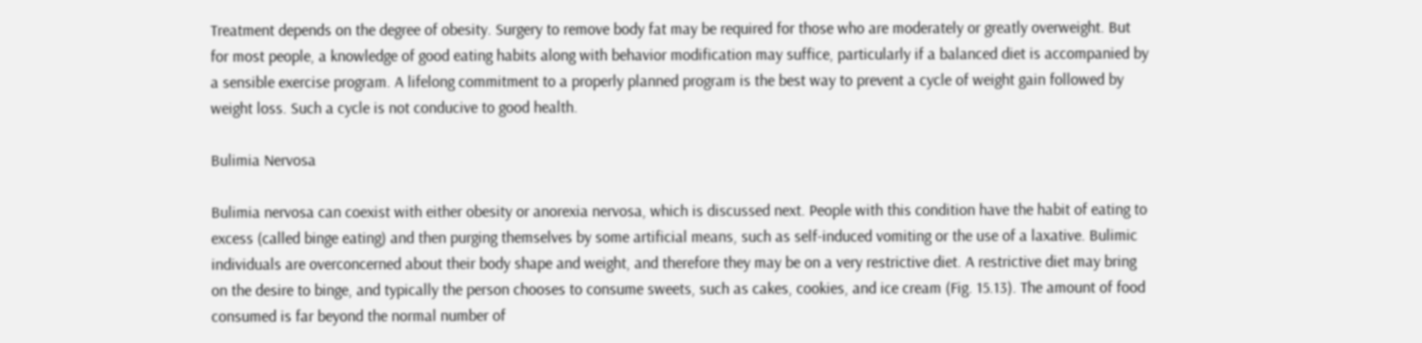Treatment depends on the degree of obesity. Surgery to remove body fat may be required for those who are moderately or greatly overweight. But for most people, a knowledge of good eating habits along with behavior modification may suffice, particularly if a balanced diet is accompanied by a sensible exercise program. A lifelong commitment to a properly planned program is the best way to prevent a cycle of weight gain followed by weight loss. Such a cycle is not conducive to good health.

Bulimia Nervosa

Bulimia nervosa can coexist with either obesity or anorexia nervosa, which is discussed next. People with this condition have the habit of eating to excess (called binge eating) and then purging themselves by some artificial means, such as self-induced vomiting or the use of a laxative. Bulimic individuals are overconcerned about their body shape and weight, and therefore they may be on a very restrictive diet. A restrictive diet may bring on the desire to binge, and typically the person chooses to consume sweets, such as cakes, cookies, and ice cream (Fig. 15.13). The amount of food consumed is far beyond the normal number of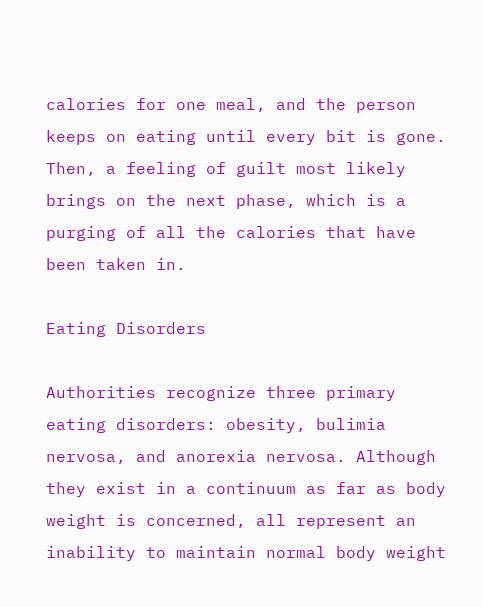calories for one meal, and the person keeps on eating until every bit is gone. Then, a feeling of guilt most likely brings on the next phase, which is a purging of all the calories that have been taken in.

Eating Disorders

Authorities recognize three primary eating disorders: obesity, bulimia nervosa, and anorexia nervosa. Although they exist in a continuum as far as body weight is concerned, all represent an inability to maintain normal body weight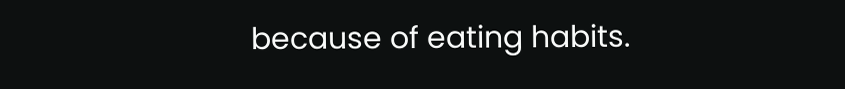because of eating habits.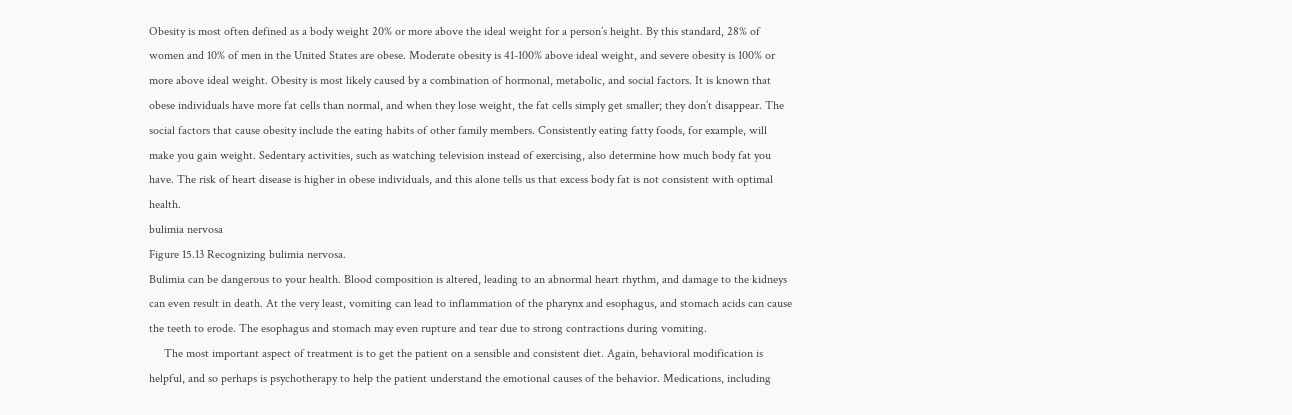Obesity is most often defined as a body weight 20% or more above the ideal weight for a person’s height. By this standard, 28% of women and 10% of men in the United States are obese. Moderate obesity is 41-100% above ideal weight, and severe obesity is 100% or more above ideal weight. Obesity is most likely caused by a combination of hormonal, metabolic, and social factors. It is known that obese individuals have more fat cells than normal, and when they lose weight, the fat cells simply get smaller; they don’t disappear. The social factors that cause obesity include the eating habits of other family members. Consistently eating fatty foods, for example, will make you gain weight. Sedentary activities, such as watching television instead of exercising, also determine how much body fat you have. The risk of heart disease is higher in obese individuals, and this alone tells us that excess body fat is not consistent with optimal health.
bulimia nervosa
Figure 15.13 Recognizing bulimia nervosa.
Bulimia can be dangerous to your health. Blood composition is altered, leading to an abnormal heart rhythm, and damage to the kidneys can even result in death. At the very least, vomiting can lead to inflammation of the pharynx and esophagus, and stomach acids can cause the teeth to erode. The esophagus and stomach may even rupture and tear due to strong contractions during vomiting.
     The most important aspect of treatment is to get the patient on a sensible and consistent diet. Again, behavioral modification is helpful, and so perhaps is psychotherapy to help the patient understand the emotional causes of the behavior. Medications, including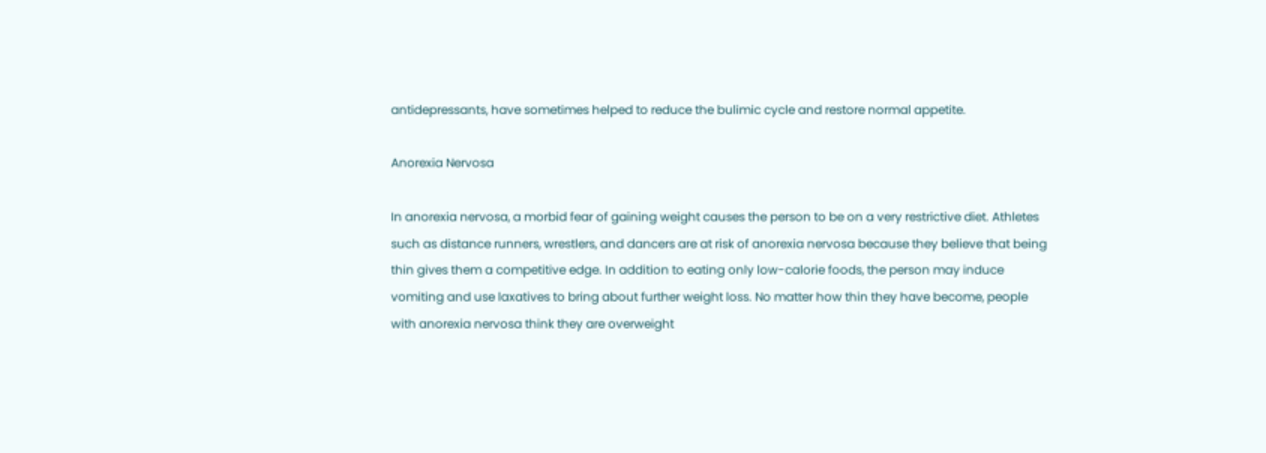antidepressants, have sometimes helped to reduce the bulimic cycle and restore normal appetite.

Anorexia Nervosa

In anorexia nervosa, a morbid fear of gaining weight causes the person to be on a very restrictive diet. Athletes such as distance runners, wrestlers, and dancers are at risk of anorexia nervosa because they believe that being thin gives them a competitive edge. In addition to eating only low-calorie foods, the person may induce vomiting and use laxatives to bring about further weight loss. No matter how thin they have become, people with anorexia nervosa think they are overweight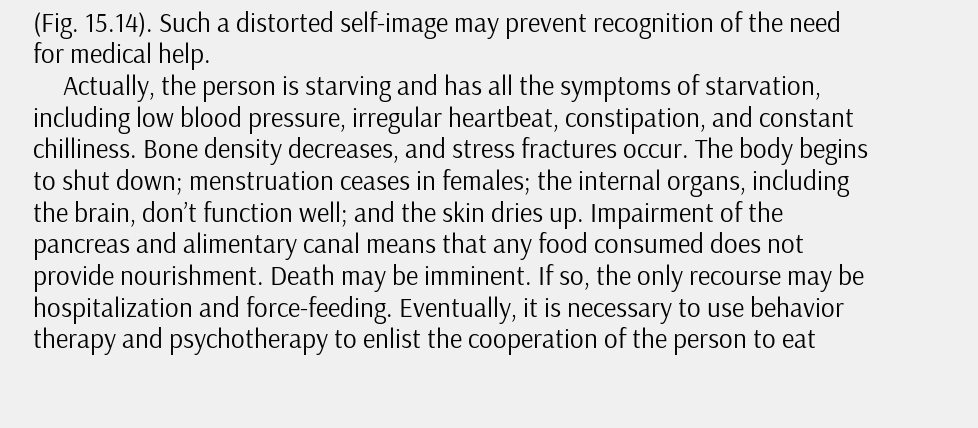(Fig. 15.14). Such a distorted self-image may prevent recognition of the need for medical help.
     Actually, the person is starving and has all the symptoms of starvation, including low blood pressure, irregular heartbeat, constipation, and constant chilliness. Bone density decreases, and stress fractures occur. The body begins to shut down; menstruation ceases in females; the internal organs, including the brain, don’t function well; and the skin dries up. Impairment of the pancreas and alimentary canal means that any food consumed does not provide nourishment. Death may be imminent. If so, the only recourse may be hospitalization and force-feeding. Eventually, it is necessary to use behavior therapy and psychotherapy to enlist the cooperation of the person to eat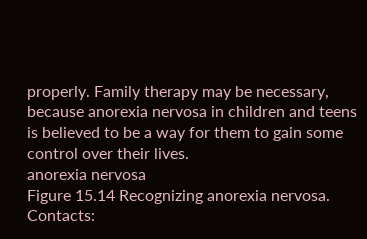properly. Family therapy may be necessary, because anorexia nervosa in children and teens is believed to be a way for them to gain some control over their lives.
anorexia nervosa
Figure 15.14 Recognizing anorexia nervosa.
Contacts: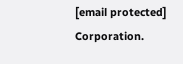[email protected] Corporation.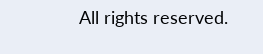All rights reserved.